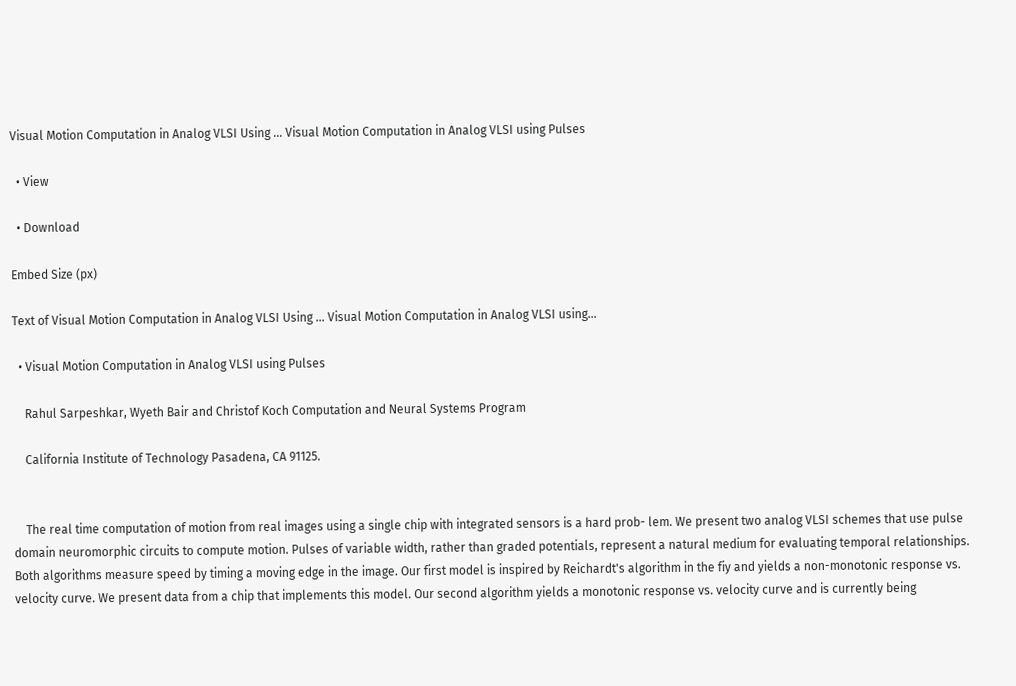Visual Motion Computation in Analog VLSI Using ... Visual Motion Computation in Analog VLSI using Pulses

  • View

  • Download

Embed Size (px)

Text of Visual Motion Computation in Analog VLSI Using ... Visual Motion Computation in Analog VLSI using...

  • Visual Motion Computation in Analog VLSI using Pulses

    Rahul Sarpeshkar, Wyeth Bair and Christof Koch Computation and Neural Systems Program

    California Institute of Technology Pasadena, CA 91125.


    The real time computation of motion from real images using a single chip with integrated sensors is a hard prob- lem. We present two analog VLSI schemes that use pulse domain neuromorphic circuits to compute motion. Pulses of variable width, rather than graded potentials, represent a natural medium for evaluating temporal relationships. Both algorithms measure speed by timing a moving edge in the image. Our first model is inspired by Reichardt's algorithm in the fiy and yields a non-monotonic response vs. velocity curve. We present data from a chip that implements this model. Our second algorithm yields a monotonic response vs. velocity curve and is currently being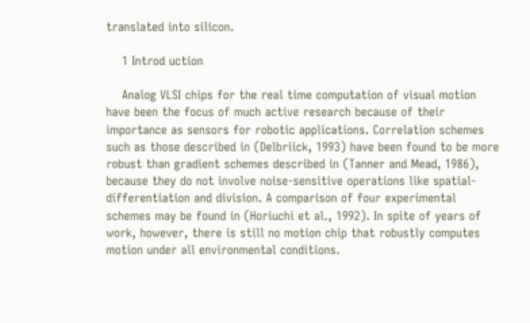translated into silicon.

    1 Introd uction

    Analog VLSI chips for the real time computation of visual motion have been the focus of much active research because of their importance as sensors for robotic applications. Correlation schemes such as those described in (Delbriick, 1993) have been found to be more robust than gradient schemes described in (Tanner and Mead, 1986), because they do not involve noise-sensitive operations like spatial- differentiation and division. A comparison of four experimental schemes may be found in (Horiuchi et al., 1992). In spite of years of work, however, there is still no motion chip that robustly computes motion under all environmental conditions.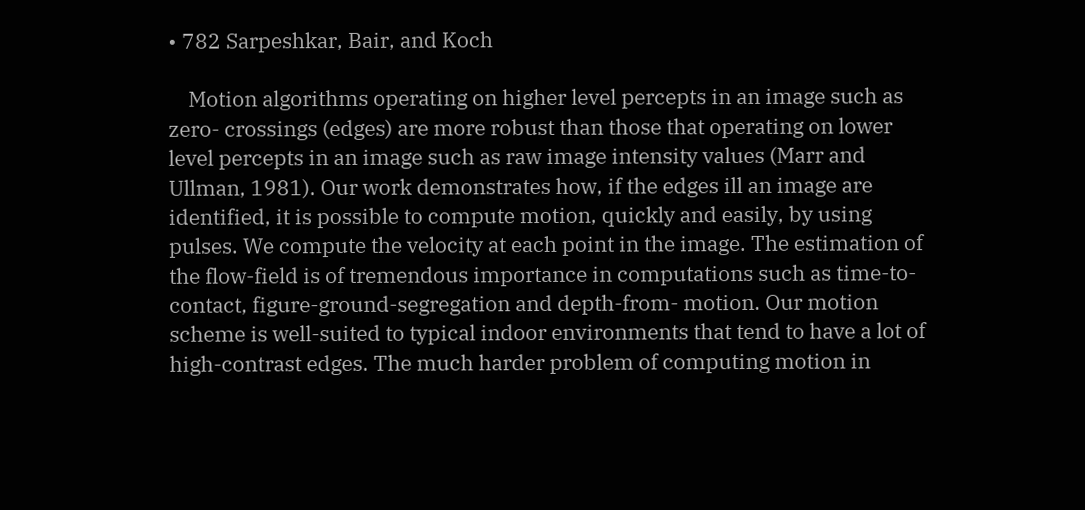• 782 Sarpeshkar, Bair, and Koch

    Motion algorithms operating on higher level percepts in an image such as zero- crossings (edges) are more robust than those that operating on lower level percepts in an image such as raw image intensity values (Marr and Ullman, 1981). Our work demonstrates how, if the edges ill an image are identified, it is possible to compute motion, quickly and easily, by using pulses. We compute the velocity at each point in the image. The estimation of the flow-field is of tremendous importance in computations such as time-to-contact, figure-ground-segregation and depth-from- motion. Our motion scheme is well-suited to typical indoor environments that tend to have a lot of high-contrast edges. The much harder problem of computing motion in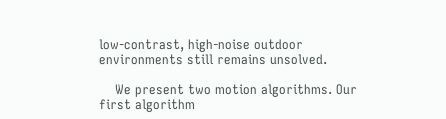low-contrast, high-noise outdoor environments still remains unsolved.

    We present two motion algorithms. Our first algorithm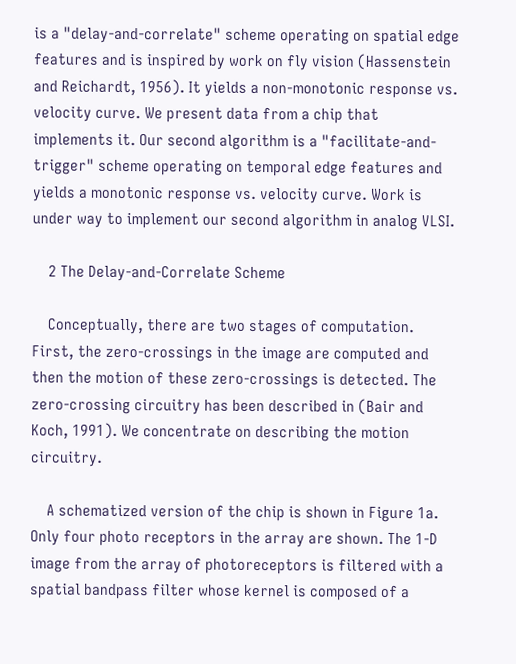is a "delay-and-correlate" scheme operating on spatial edge features and is inspired by work on fly vision (Hassenstein and Reichardt, 1956). It yields a non-monotonic response vs. velocity curve. We present data from a chip that implements it. Our second algorithm is a "facilitate-and-trigger" scheme operating on temporal edge features and yields a monotonic response vs. velocity curve. Work is under way to implement our second algorithm in analog VLSI.

    2 The Delay-and-Correlate Scheme

    Conceptually, there are two stages of computation. First, the zero-crossings in the image are computed and then the motion of these zero-crossings is detected. The zero-crossing circuitry has been described in (Bair and Koch, 1991). We concentrate on describing the motion circuitry.

    A schematized version of the chip is shown in Figure 1a. Only four photo receptors in the array are shown. The 1-D image from the array of photoreceptors is filtered with a spatial bandpass filter whose kernel is composed of a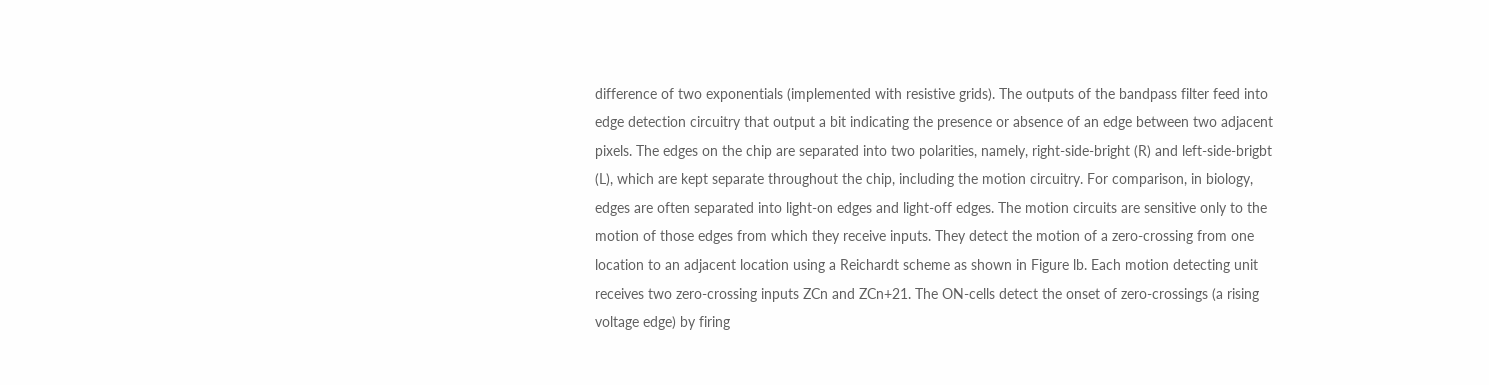difference of two exponentials (implemented with resistive grids). The outputs of the bandpass filter feed into edge detection circuitry that output a bit indicating the presence or absence of an edge between two adjacent pixels. The edges on the chip are separated into two polarities, namely, right-side-bright (R) and left-side-brigbt (L), which are kept separate throughout the chip, including the motion circuitry. For comparison, in biology, edges are often separated into light-on edges and light-off edges. The motion circuits are sensitive only to the motion of those edges from which they receive inputs. They detect the motion of a zero-crossing from one location to an adjacent location using a Reichardt scheme as shown in Figure lb. Each motion detecting unit receives two zero-crossing inputs ZCn and ZCn+21. The ON-cells detect the onset of zero-crossings (a rising voltage edge) by firing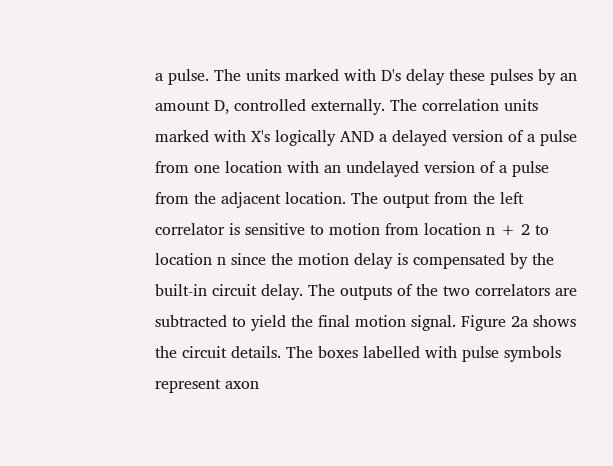a pulse. The units marked with D's delay these pulses by an amount D, controlled externally. The correlation units marked with X's logically AND a delayed version of a pulse from one location with an undelayed version of a pulse from the adjacent location. The output from the left correlator is sensitive to motion from location n + 2 to location n since the motion delay is compensated by the built-in circuit delay. The outputs of the two correlators are subtracted to yield the final motion signal. Figure 2a shows the circuit details. The boxes labelled with pulse symbols represent axon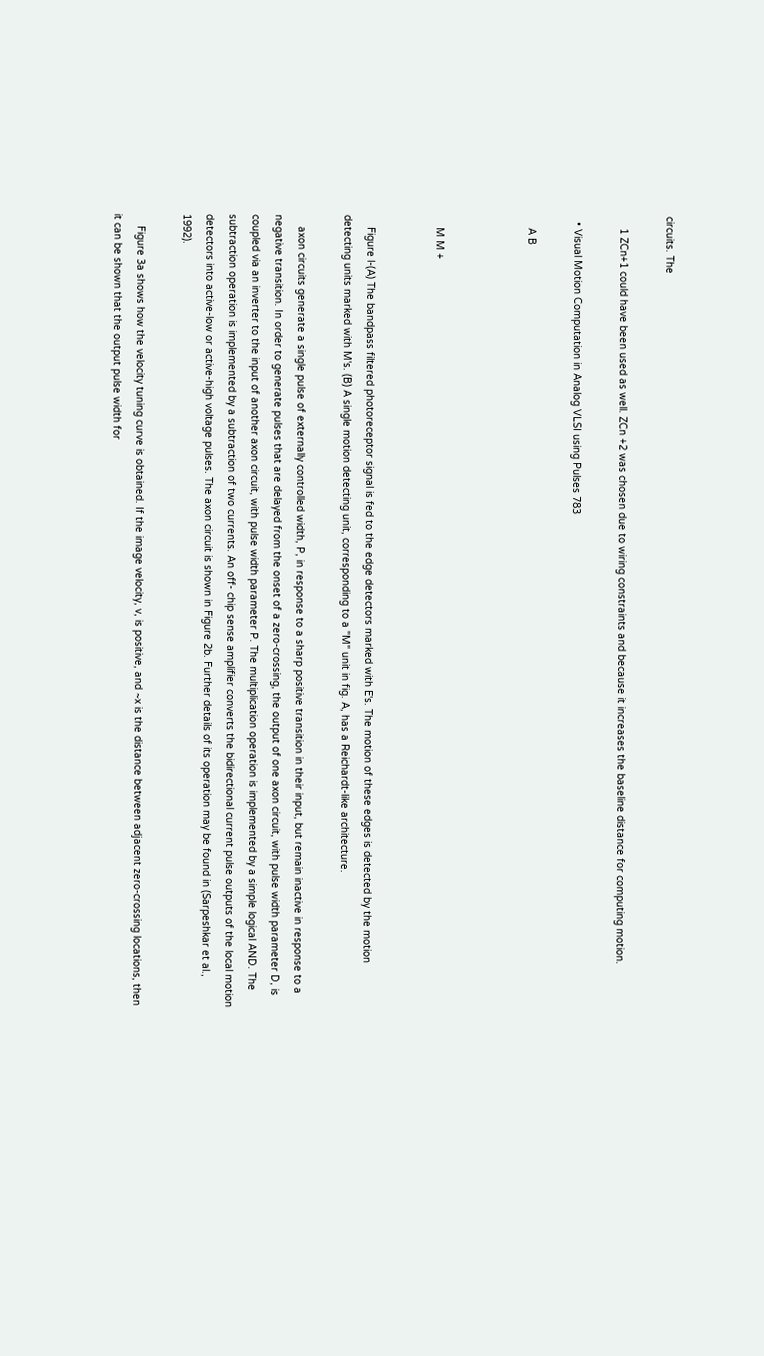circuits. The

    1 ZCn+1 could have been used as well. ZCn +2 was chosen due to wiring constraints and because it increases the baseline distance for computing motion.

  • Visual Motion Computation in Analog VLSI using Pulses 783

    A B



    M M +


    Figure l-(A) The bandpass filtered photoreceptor signal is fed to the edge detectors marked with E's. The motion of these edges is detected by the motion detecting units marked with M's. (B) A single motion detecting unit, corresponding to a "M" unit in fig. A, has a Reichardt-like architecture.

    axon circuits generate a single pulse of externally controlled width, P, in response to a sharp positive transition in their input, but remain inactive in response to a negative transition. In order to generate pulses that are delayed from the onset of a zero-crossing, the output of one axon circuit, with pulse width parameter D, is coupled via an inverter to the input of another axon circuit, with pulse width parameter P. The multiplication operation is implemented by a simple logical AND. The subtraction operation is implemented by a subtraction of two currents. An off- chip sense amplifier converts the bidirectional current pulse outputs of the local motion detectors into active-low or active-high voltage pulses. The axon circuit is shown in Figure 2b. Further details of its operation may be found in (Sarpeshkar et al., 1992).

    Figure 3a shows how the velocity tuning curve is obtained. If the image velocity, v, is positive, and ~x is the distance between adjacent zero-crossing locations, then it can be shown that the output pulse width for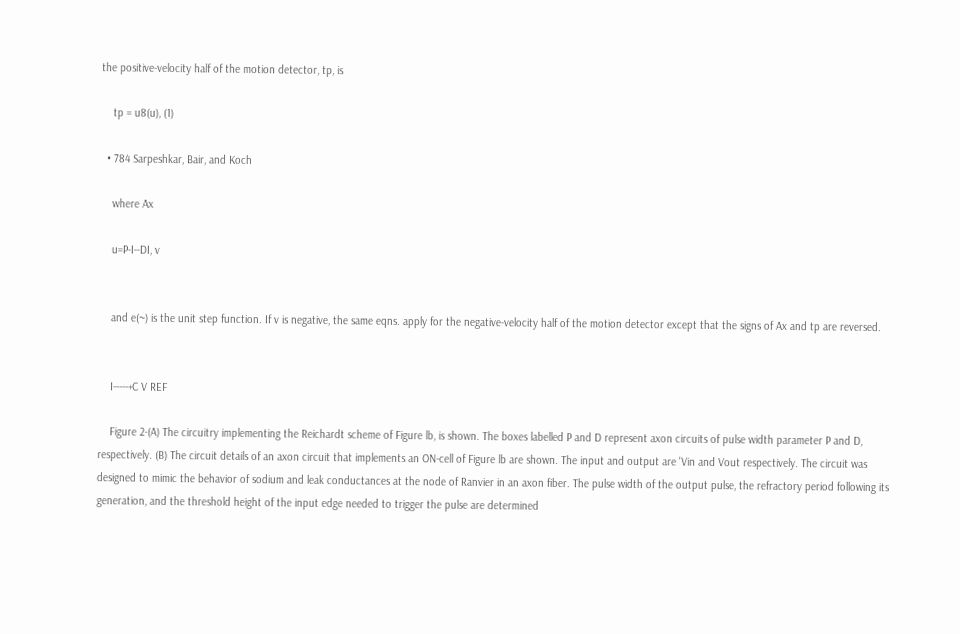the positive-velocity half of the motion detector, tp, is

    tp = u8(u), (1)

  • 784 Sarpeshkar, Bair, and Koch

    where Ax

    u=P-I--DI, v


    and e(~) is the unit step function. If v is negative, the same eqns. apply for the negative-velocity half of the motion detector except that the signs of Ax and tp are reversed.


    I-----+C V REF

    Figure 2-(A) The circuitry implementing the Reichardt scheme of Figure lb, is shown. The boxes labelled P and D represent axon circuits of pulse width parameter P and D, respectively. (B) The circuit details of an axon circuit that implements an ON-cell of Figure lb are shown. The input and output are 'Vin and Vout respectively. The circuit was designed to mimic the behavior of sodium and leak conductances at the node of Ranvier in an axon fiber. The pulse width of the output pulse, the refractory period following its generation, and the threshold height of the input edge needed to trigger the pulse are determined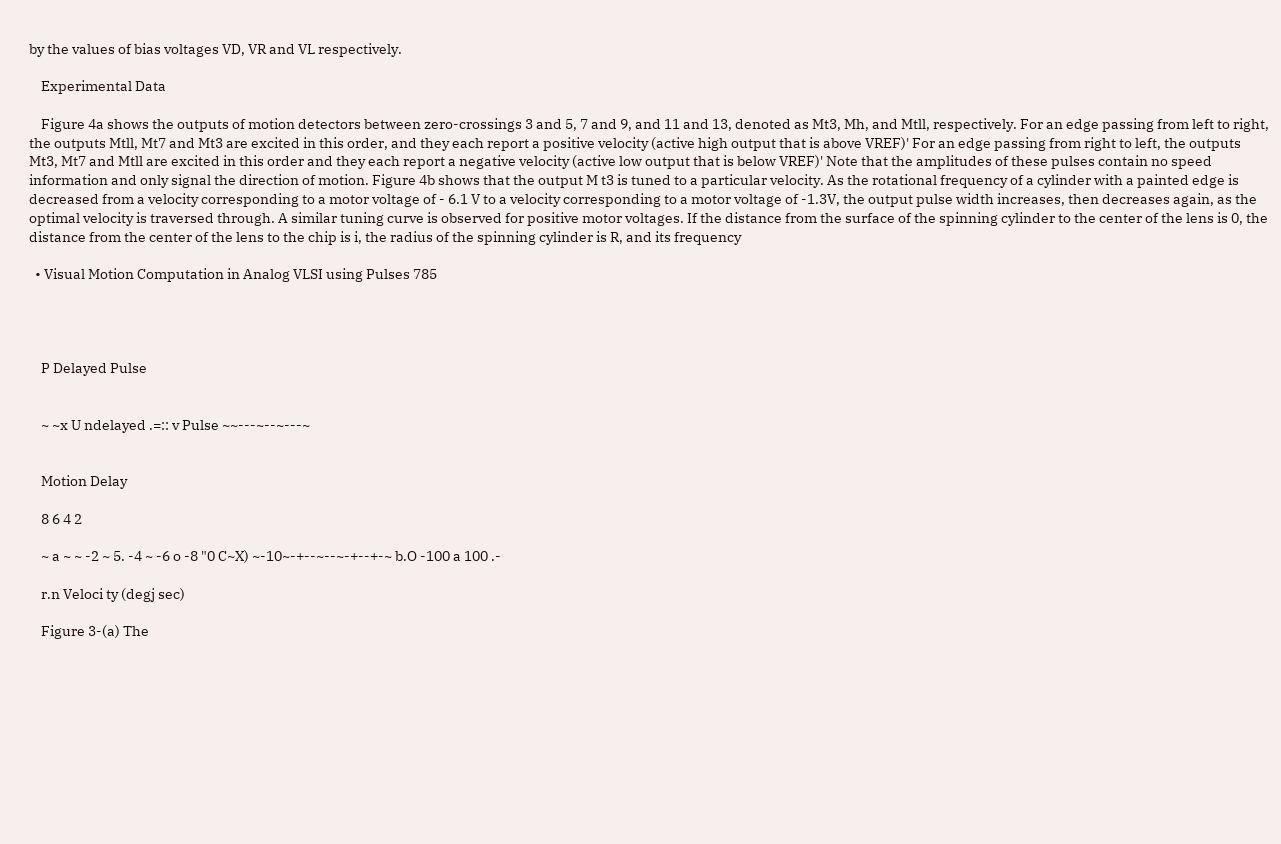by the values of bias voltages VD, VR and VL respectively.

    Experimental Data

    Figure 4a shows the outputs of motion detectors between zero-crossings 3 and 5, 7 and 9, and 11 and 13, denoted as Mt3, Mh, and Mtll, respectively. For an edge passing from left to right, the outputs Mtll, Mt7 and Mt3 are excited in this order, and they each report a positive velocity (active high output that is above VREF)' For an edge passing from right to left, the outputs Mt3, Mt7 and Mtll are excited in this order and they each report a negative velocity (active low output that is below VREF)' Note that the amplitudes of these pulses contain no speed information and only signal the direction of motion. Figure 4b shows that the output M t3 is tuned to a particular velocity. As the rotational frequency of a cylinder with a painted edge is decreased from a velocity corresponding to a motor voltage of - 6.1 V to a velocity corresponding to a motor voltage of -1.3V, the output pulse width increases, then decreases again, as the optimal velocity is traversed through. A similar tuning curve is observed for positive motor voltages. If the distance from the surface of the spinning cylinder to the center of the lens is 0, the distance from the center of the lens to the chip is i, the radius of the spinning cylinder is R, and its frequency

  • Visual Motion Computation in Analog VLSI using Pulses 785




    P Delayed Pulse


    ~ ~x U ndelayed .=:: v Pulse ~~---~--~---~


    Motion Delay

    8 6 4 2

    ~ a ~ ~ -2 ~ 5. -4 ~ -6 o -8 "0 C~X) ~-10~-+--~--~-+--+-~ b.O -100 a 100 .-

    r.n Veloci ty (degj sec)

    Figure 3-(a) The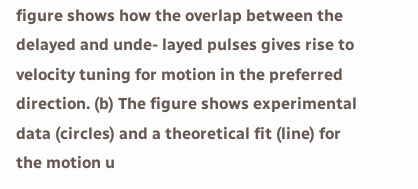figure shows how the overlap between the delayed and unde- layed pulses gives rise to velocity tuning for motion in the preferred direction. (b) The figure shows experimental data (circles) and a theoretical fit (line) for the motion u